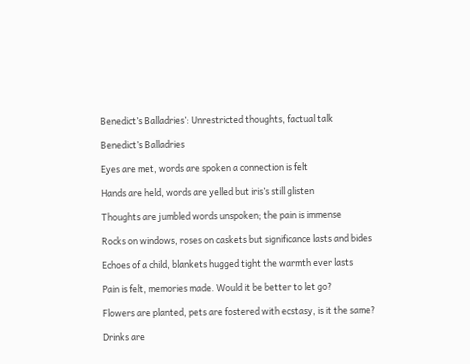Benedict’s Balladries’: Unrestricted thoughts, factual talk

Benedict’s Balladries

Eyes are met, words are spoken a connection is felt

Hands are held, words are yelled but iris’s still glisten

Thoughts are jumbled words unspoken; the pain is immense

Rocks on windows, roses on caskets but significance lasts and bides

Echoes of a child, blankets hugged tight the warmth ever lasts

Pain is felt, memories made. Would it be better to let go?

Flowers are planted, pets are fostered with ecstasy, is it the same?

Drinks are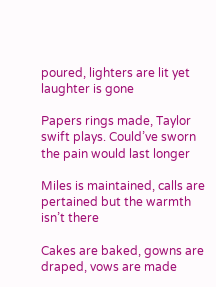poured, lighters are lit yet laughter is gone

Papers rings made, Taylor swift plays. Could’ve sworn the pain would last longer

Miles is maintained, calls are pertained but the warmth isn’t there

Cakes are baked, gowns are draped, vows are made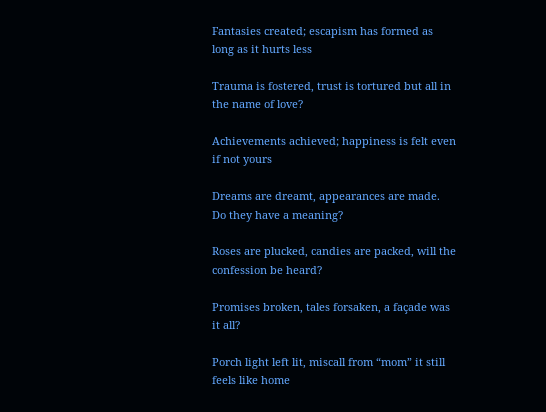Fantasies created; escapism has formed as long as it hurts less

Trauma is fostered, trust is tortured but all in the name of love?

Achievements achieved; happiness is felt even if not yours

Dreams are dreamt, appearances are made. Do they have a meaning?

Roses are plucked, candies are packed, will the confession be heard?

Promises broken, tales forsaken, a façade was it all?

Porch light left lit, miscall from “mom” it still feels like home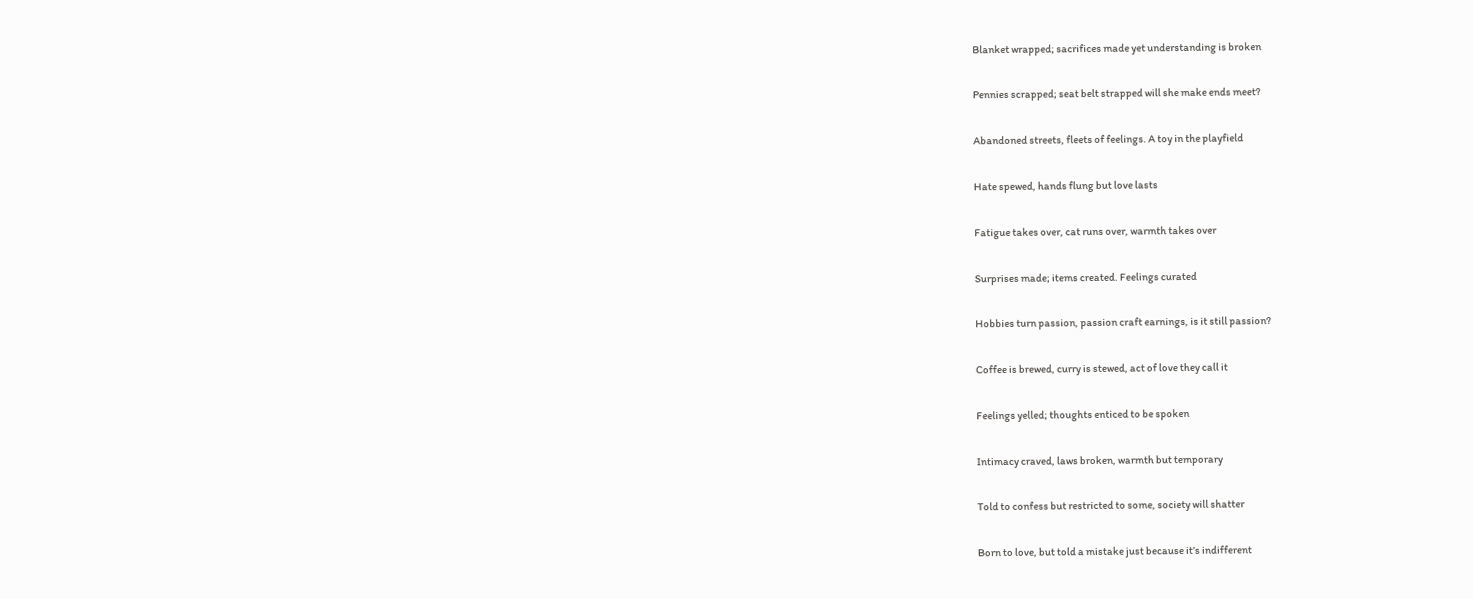Blanket wrapped; sacrifices made yet understanding is broken

Pennies scrapped; seat belt strapped will she make ends meet?

Abandoned streets, fleets of feelings. A toy in the playfield

Hate spewed, hands flung but love lasts

Fatigue takes over, cat runs over, warmth takes over

Surprises made; items created. Feelings curated

Hobbies turn passion, passion craft earnings, is it still passion?

Coffee is brewed, curry is stewed, act of love they call it

Feelings yelled; thoughts enticed to be spoken

Intimacy craved, laws broken, warmth but temporary

Told to confess but restricted to some, society will shatter

Born to love, but told a mistake just because it’s indifferent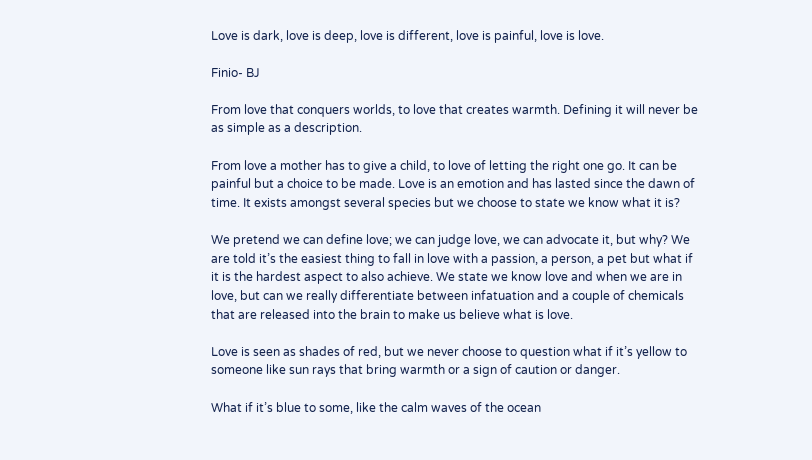Love is dark, love is deep, love is different, love is painful, love is love.

Finio- BJ

From love that conquers worlds, to love that creates warmth. Defining it will never be as simple as a description.

From love a mother has to give a child, to love of letting the right one go. It can be painful but a choice to be made. Love is an emotion and has lasted since the dawn of time. It exists amongst several species but we choose to state we know what it is?

We pretend we can define love; we can judge love, we can advocate it, but why? We are told it’s the easiest thing to fall in love with a passion, a person, a pet but what if it is the hardest aspect to also achieve. We state we know love and when we are in love, but can we really differentiate between infatuation and a couple of chemicals that are released into the brain to make us believe what is love.

Love is seen as shades of red, but we never choose to question what if it’s yellow to someone like sun rays that bring warmth or a sign of caution or danger.

What if it’s blue to some, like the calm waves of the ocean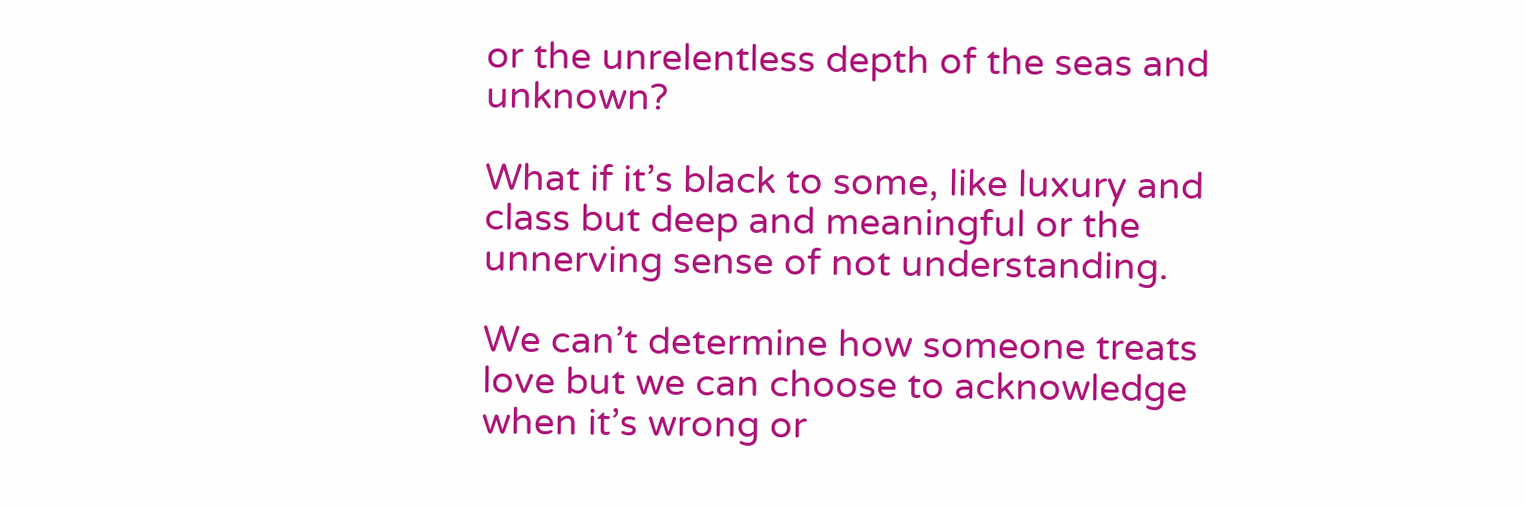or the unrelentless depth of the seas and unknown?

What if it’s black to some, like luxury and class but deep and meaningful or the unnerving sense of not understanding.

We can’t determine how someone treats love but we can choose to acknowledge when it’s wrong or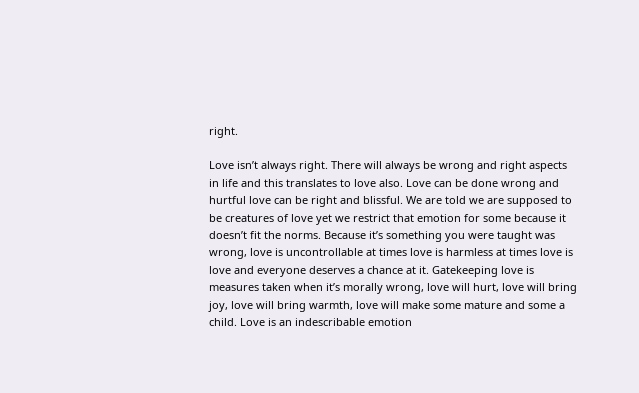right.

Love isn’t always right. There will always be wrong and right aspects in life and this translates to love also. Love can be done wrong and hurtful love can be right and blissful. We are told we are supposed to be creatures of love yet we restrict that emotion for some because it doesn’t fit the norms. Because it’s something you were taught was wrong, love is uncontrollable at times love is harmless at times love is love and everyone deserves a chance at it. Gatekeeping love is measures taken when it’s morally wrong, love will hurt, love will bring joy, love will bring warmth, love will make some mature and some a child. Love is an indescribable emotion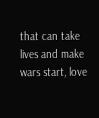that can take lives and make wars start, love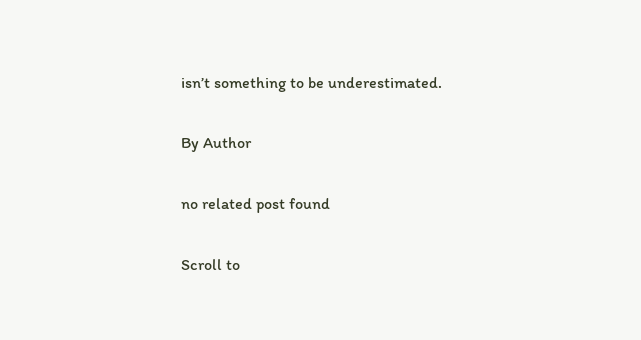isn’t something to be underestimated.

By Author

no related post found

Scroll to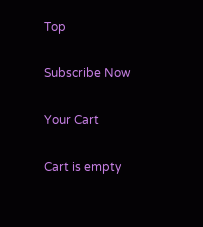Top

Subscribe Now

Your Cart

Cart is empty